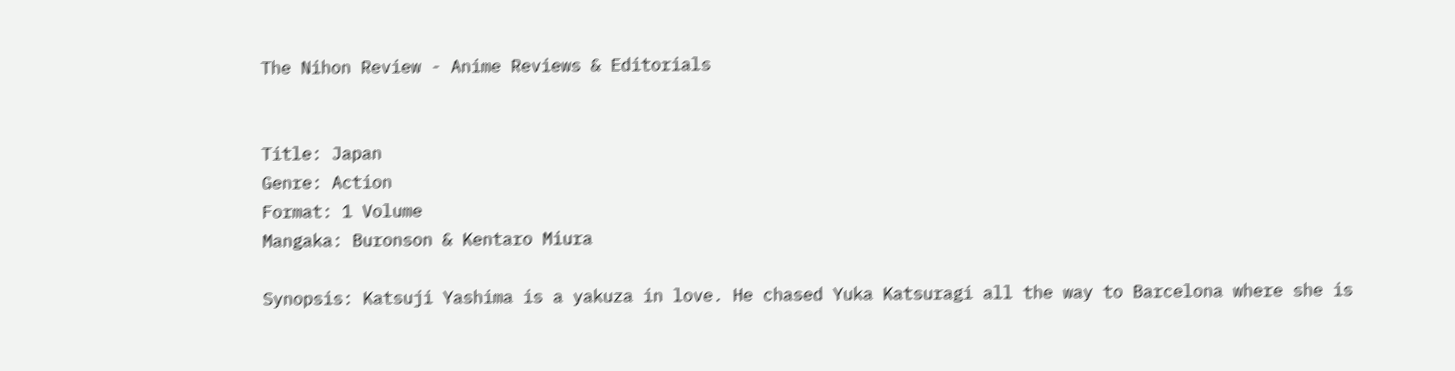The Nihon Review - Anime Reviews & Editorials


Title: Japan
Genre: Action
Format: 1 Volume
Mangaka: Buronson & Kentaro Miura

Synopsis: Katsuji Yashima is a yakuza in love. He chased Yuka Katsuragi all the way to Barcelona where she is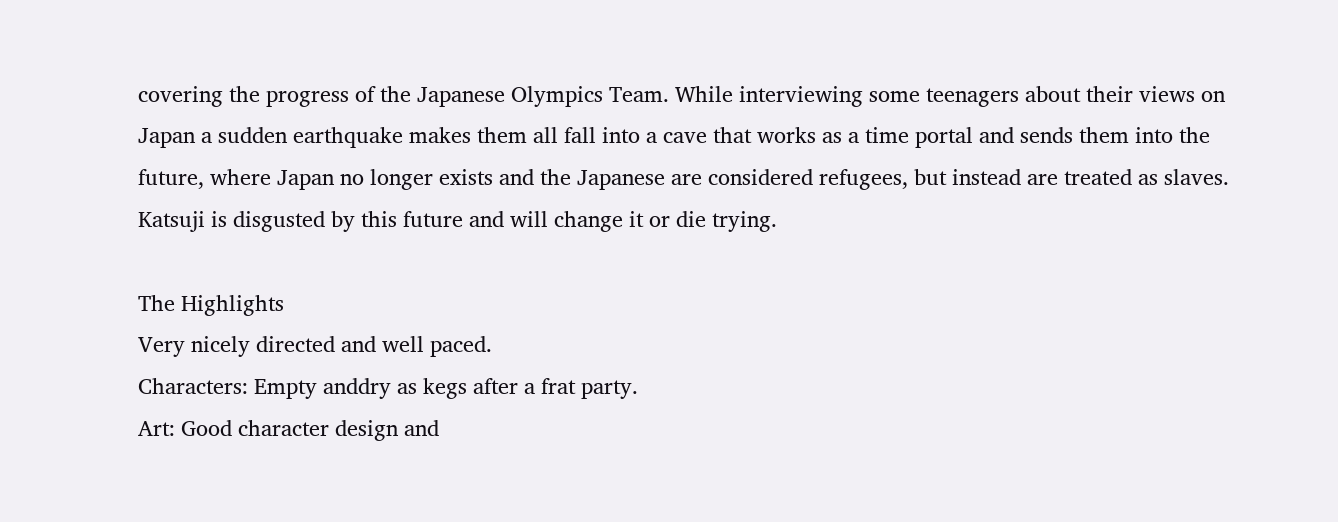covering the progress of the Japanese Olympics Team. While interviewing some teenagers about their views on Japan a sudden earthquake makes them all fall into a cave that works as a time portal and sends them into the future, where Japan no longer exists and the Japanese are considered refugees, but instead are treated as slaves. Katsuji is disgusted by this future and will change it or die trying.

The Highlights
Very nicely directed and well paced.
Characters: Empty anddry as kegs after a frat party.
Art: Good character design and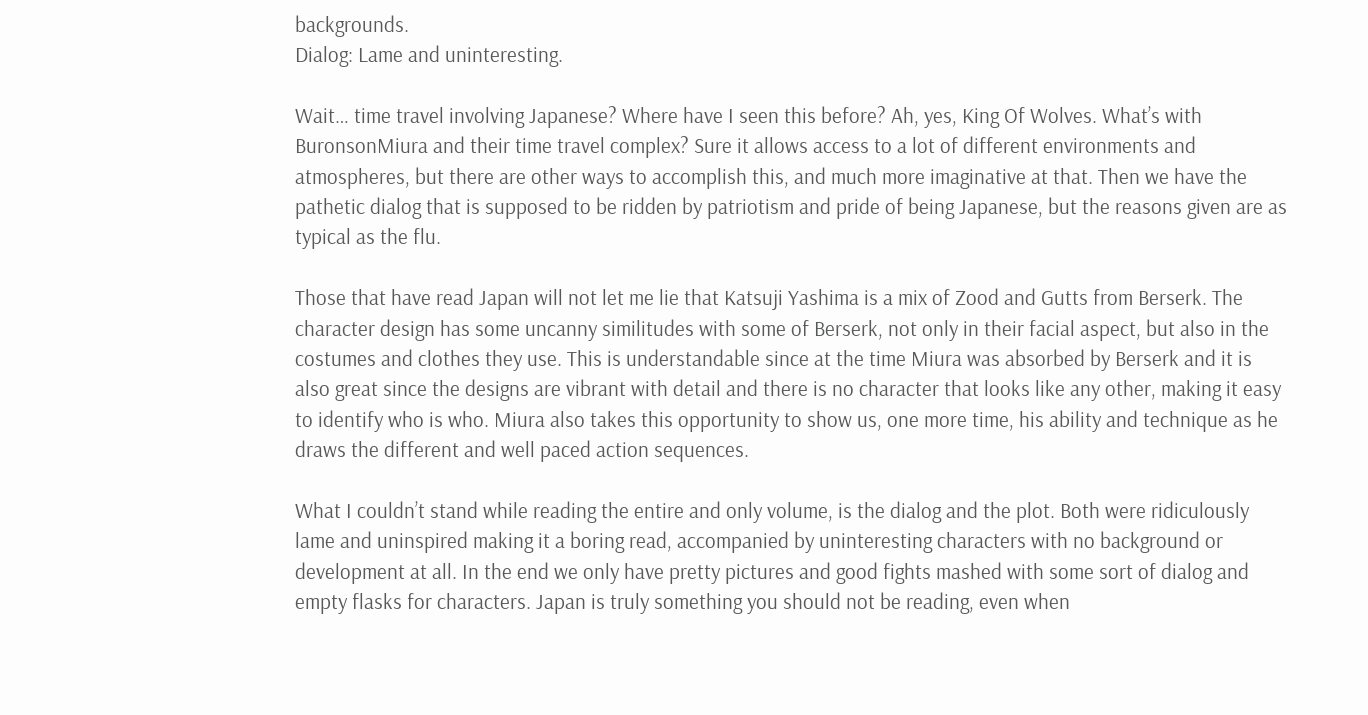backgrounds.
Dialog: Lame and uninteresting.

Wait… time travel involving Japanese? Where have I seen this before? Ah, yes, King Of Wolves. What’s with BuronsonMiura and their time travel complex? Sure it allows access to a lot of different environments and atmospheres, but there are other ways to accomplish this, and much more imaginative at that. Then we have the pathetic dialog that is supposed to be ridden by patriotism and pride of being Japanese, but the reasons given are as typical as the flu.

Those that have read Japan will not let me lie that Katsuji Yashima is a mix of Zood and Gutts from Berserk. The character design has some uncanny similitudes with some of Berserk, not only in their facial aspect, but also in the costumes and clothes they use. This is understandable since at the time Miura was absorbed by Berserk and it is also great since the designs are vibrant with detail and there is no character that looks like any other, making it easy to identify who is who. Miura also takes this opportunity to show us, one more time, his ability and technique as he draws the different and well paced action sequences.

What I couldn’t stand while reading the entire and only volume, is the dialog and the plot. Both were ridiculously lame and uninspired making it a boring read, accompanied by uninteresting characters with no background or development at all. In the end we only have pretty pictures and good fights mashed with some sort of dialog and empty flasks for characters. Japan is truly something you should not be reading, even when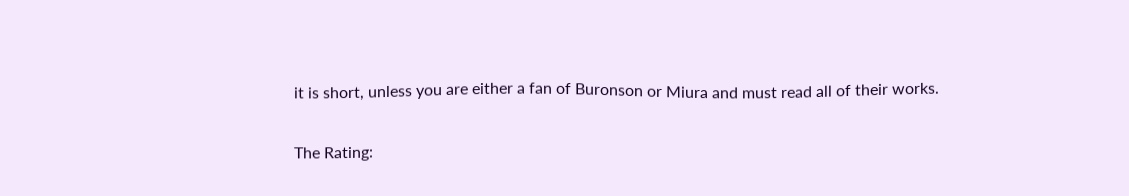it is short, unless you are either a fan of Buronson or Miura and must read all of their works.

The Rating: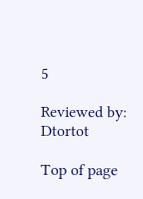5

Reviewed by: Dtortot

Top of page